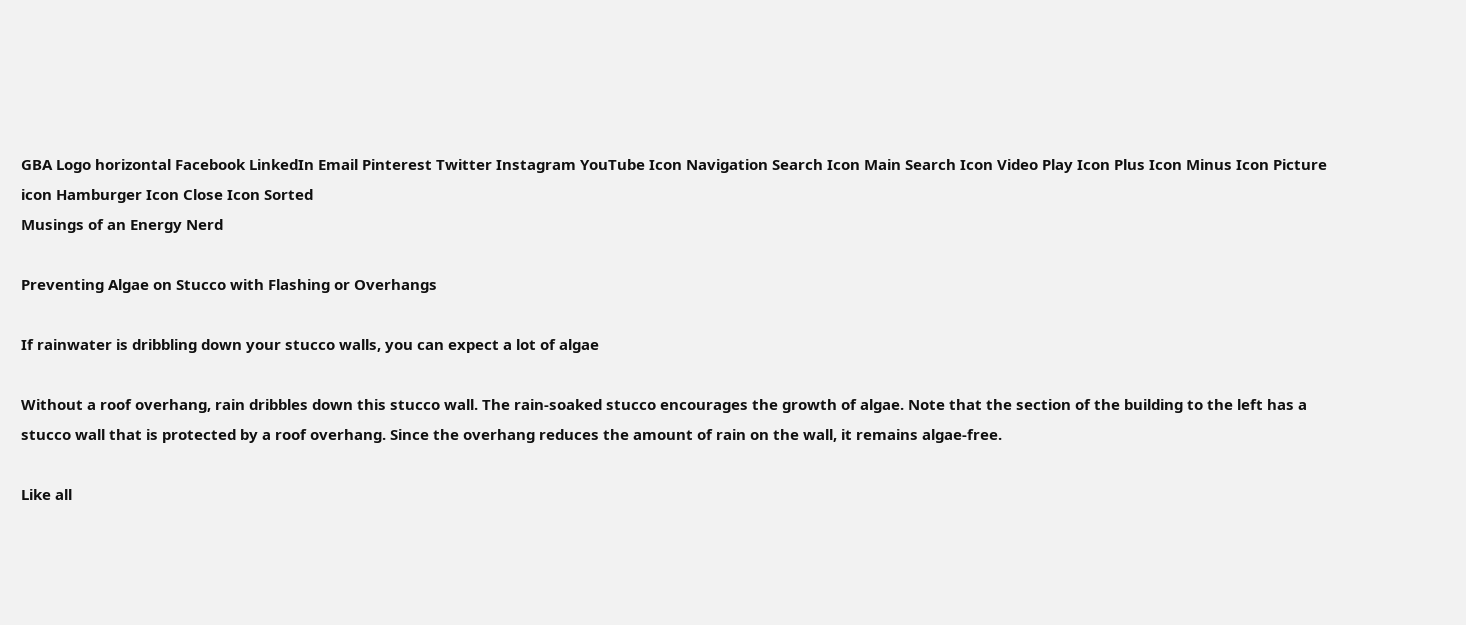GBA Logo horizontal Facebook LinkedIn Email Pinterest Twitter Instagram YouTube Icon Navigation Search Icon Main Search Icon Video Play Icon Plus Icon Minus Icon Picture icon Hamburger Icon Close Icon Sorted
Musings of an Energy Nerd

Preventing Algae on Stucco with Flashing or Overhangs

If rainwater is dribbling down your stucco walls, you can expect a lot of algae

Without a roof overhang, rain dribbles down this stucco wall. The rain-soaked stucco encourages the growth of algae. Note that the section of the building to the left has a stucco wall that is protected by a roof overhang. Since the overhang reduces the amount of rain on the wall, it remains algae-free.

Like all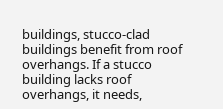buildings, stucco-clad buildings benefit from roof overhangs. If a stucco building lacks roof overhangs, it needs,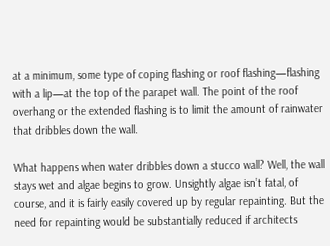at a minimum, some type of coping flashing or roof flashing—flashing with a lip—at the top of the parapet wall. The point of the roof overhang or the extended flashing is to limit the amount of rainwater that dribbles down the wall.

What happens when water dribbles down a stucco wall? Well, the wall stays wet and algae begins to grow. Unsightly algae isn’t fatal, of course, and it is fairly easily covered up by regular repainting. But the need for repainting would be substantially reduced if architects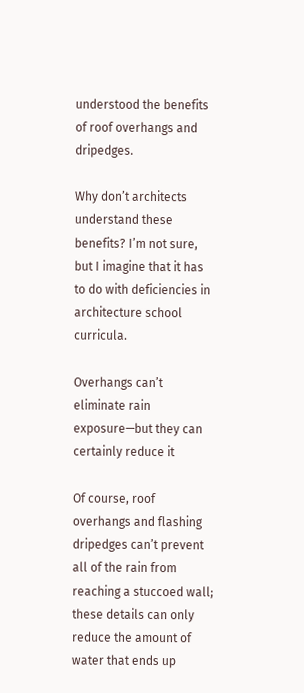understood the benefits of roof overhangs and dripedges.

Why don’t architects understand these benefits? I’m not sure, but I imagine that it has to do with deficiencies in architecture school curricula.

Overhangs can’t eliminate rain exposure—but they can certainly reduce it

Of course, roof overhangs and flashing dripedges can’t prevent all of the rain from reaching a stuccoed wall; these details can only reduce the amount of water that ends up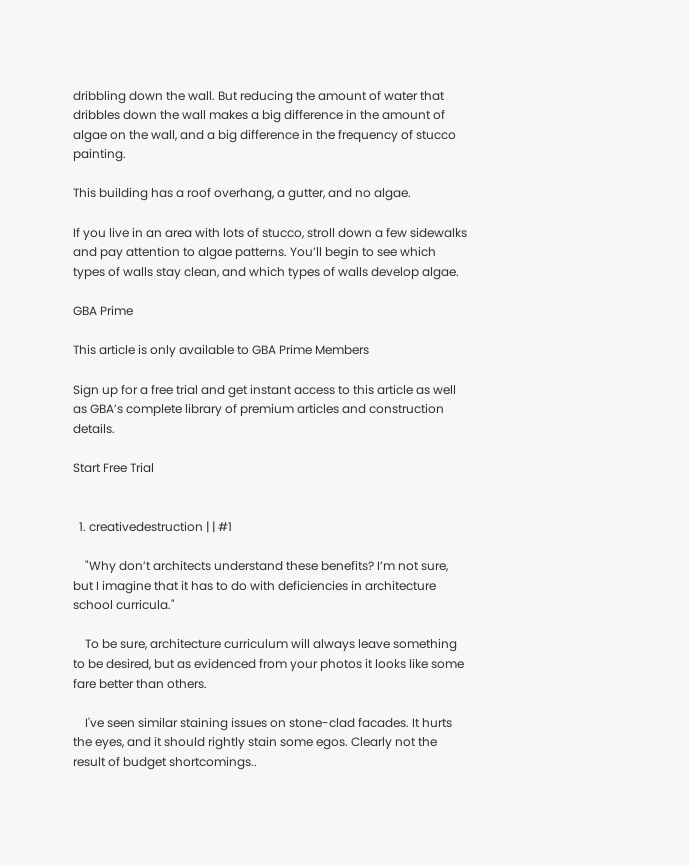dribbling down the wall. But reducing the amount of water that dribbles down the wall makes a big difference in the amount of algae on the wall, and a big difference in the frequency of stucco painting.

This building has a roof overhang, a gutter, and no algae.

If you live in an area with lots of stucco, stroll down a few sidewalks and pay attention to algae patterns. You’ll begin to see which types of walls stay clean, and which types of walls develop algae.

GBA Prime

This article is only available to GBA Prime Members

Sign up for a free trial and get instant access to this article as well as GBA’s complete library of premium articles and construction details.

Start Free Trial


  1. creativedestruction | | #1

    "Why don’t architects understand these benefits? I’m not sure, but I imagine that it has to do with deficiencies in architecture school curricula."

    To be sure, architecture curriculum will always leave something to be desired, but as evidenced from your photos it looks like some fare better than others.

    I've seen similar staining issues on stone-clad facades. It hurts the eyes, and it should rightly stain some egos. Clearly not the result of budget shortcomings..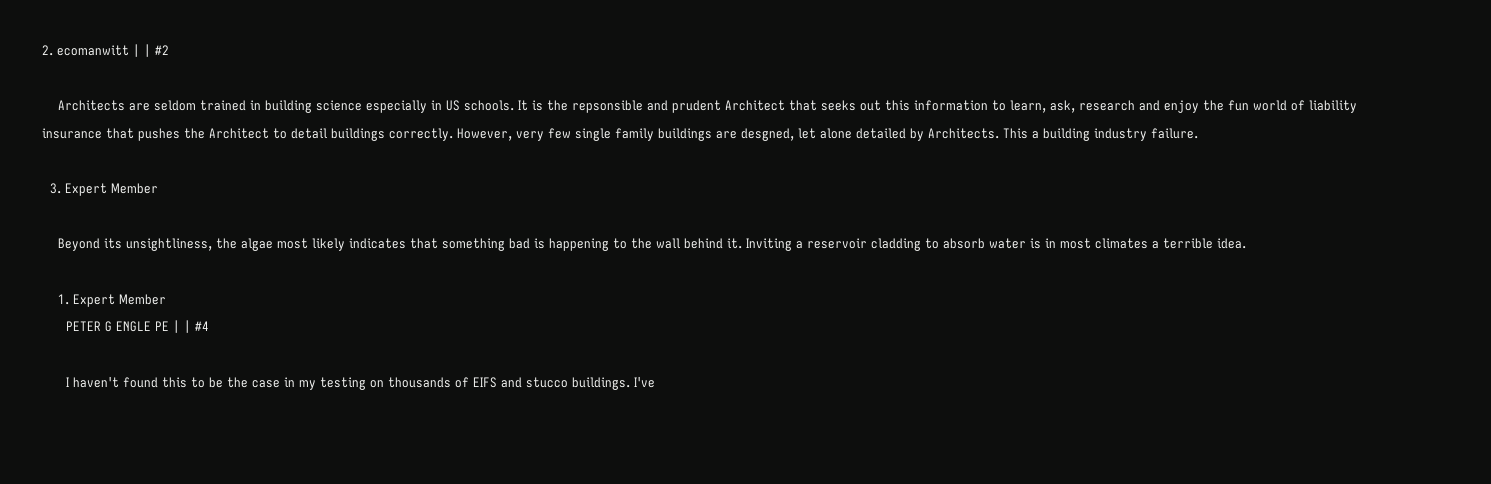2. ecomanwitt | | #2

    Architects are seldom trained in building science especially in US schools. It is the repsonsible and prudent Architect that seeks out this information to learn, ask, research and enjoy the fun world of liability insurance that pushes the Architect to detail buildings correctly. However, very few single family buildings are desgned, let alone detailed by Architects. This a building industry failure.

  3. Expert Member

    Beyond its unsightliness, the algae most likely indicates that something bad is happening to the wall behind it. Inviting a reservoir cladding to absorb water is in most climates a terrible idea.

    1. Expert Member
      PETER G ENGLE PE | | #4

      I haven't found this to be the case in my testing on thousands of EIFS and stucco buildings. I've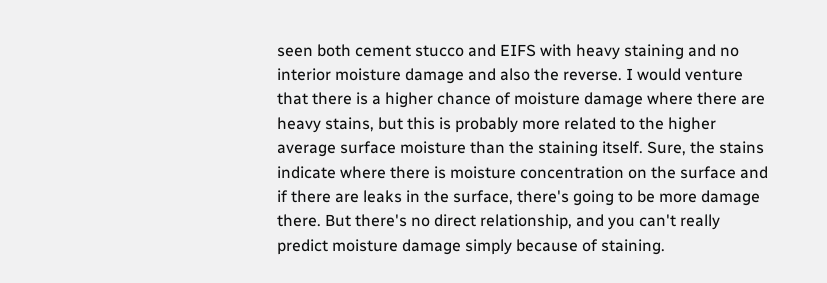seen both cement stucco and EIFS with heavy staining and no interior moisture damage and also the reverse. I would venture that there is a higher chance of moisture damage where there are heavy stains, but this is probably more related to the higher average surface moisture than the staining itself. Sure, the stains indicate where there is moisture concentration on the surface and if there are leaks in the surface, there's going to be more damage there. But there's no direct relationship, and you can't really predict moisture damage simply because of staining.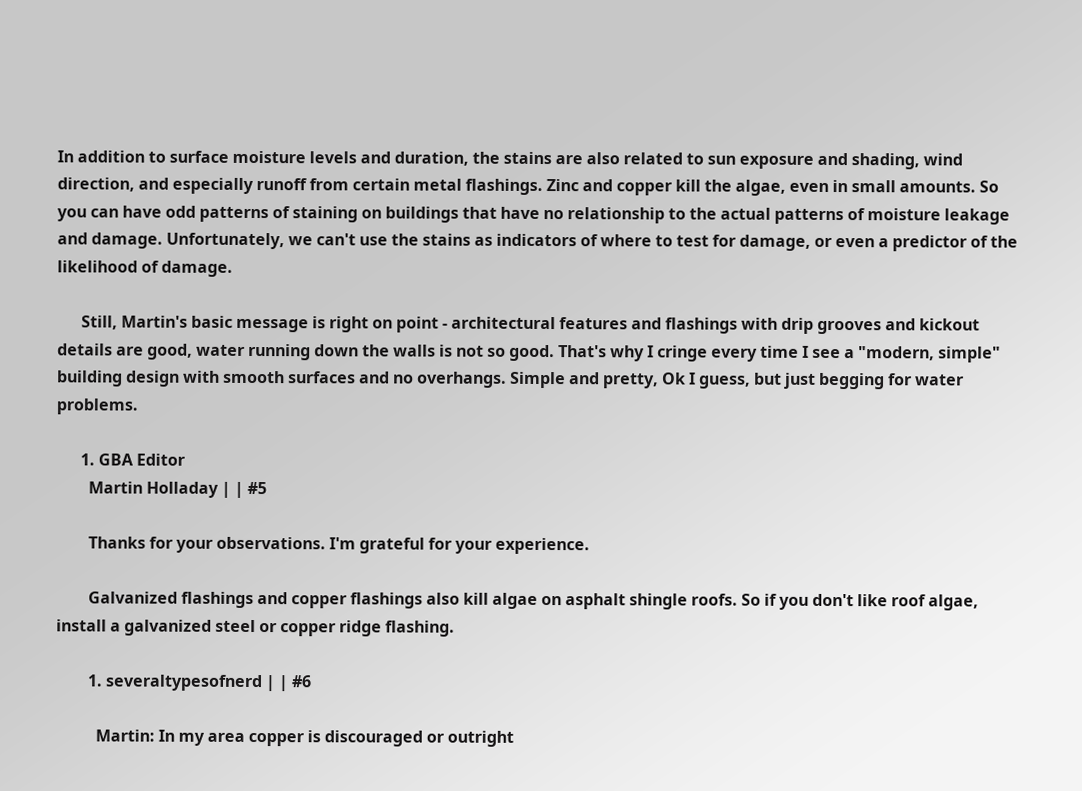In addition to surface moisture levels and duration, the stains are also related to sun exposure and shading, wind direction, and especially runoff from certain metal flashings. Zinc and copper kill the algae, even in small amounts. So you can have odd patterns of staining on buildings that have no relationship to the actual patterns of moisture leakage and damage. Unfortunately, we can't use the stains as indicators of where to test for damage, or even a predictor of the likelihood of damage.

      Still, Martin's basic message is right on point - architectural features and flashings with drip grooves and kickout details are good, water running down the walls is not so good. That's why I cringe every time I see a "modern, simple" building design with smooth surfaces and no overhangs. Simple and pretty, Ok I guess, but just begging for water problems.

      1. GBA Editor
        Martin Holladay | | #5

        Thanks for your observations. I'm grateful for your experience.

        Galvanized flashings and copper flashings also kill algae on asphalt shingle roofs. So if you don't like roof algae, install a galvanized steel or copper ridge flashing.

        1. severaltypesofnerd | | #6

          Martin: In my area copper is discouraged or outright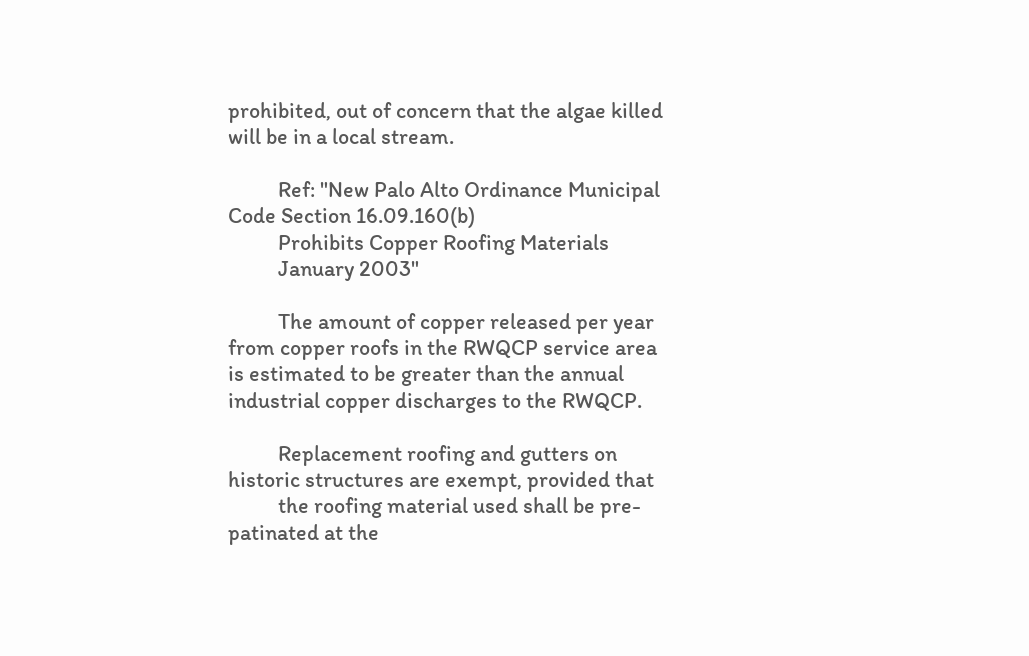prohibited, out of concern that the algae killed will be in a local stream.

          Ref: "New Palo Alto Ordinance Municipal Code Section 16.09.160(b)
          Prohibits Copper Roofing Materials
          January 2003"

          The amount of copper released per year from copper roofs in the RWQCP service area is estimated to be greater than the annual industrial copper discharges to the RWQCP.

          Replacement roofing and gutters on historic structures are exempt, provided that
          the roofing material used shall be pre-patinated at the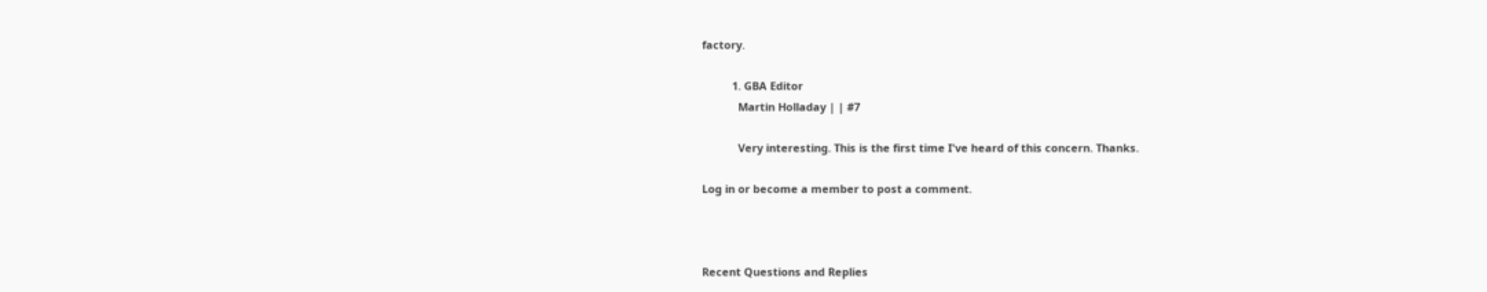factory.

          1. GBA Editor
            Martin Holladay | | #7

            Very interesting. This is the first time I've heard of this concern. Thanks.

Log in or become a member to post a comment.



Recent Questions and Replies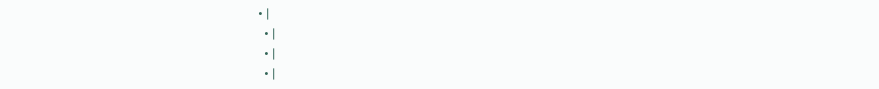• |
  • |
  • |
  • |